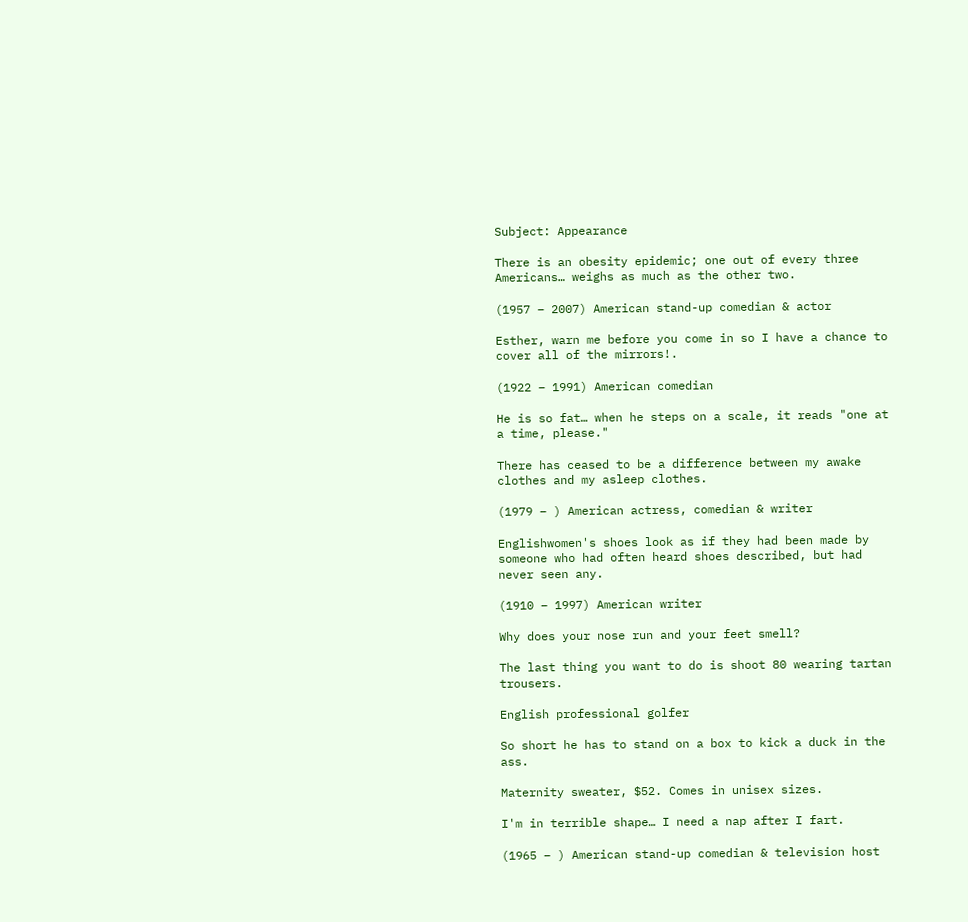Subject: Appearance

There is an obesity epidemic; one out of every three Americans… weighs as much as the other two.

(1957 – 2007) American stand-up comedian & actor

Esther, warn me before you come in so I have a chance to cover all of the mirrors!.

(1922 – 1991) American comedian

He is so fat… when he steps on a scale, it reads "one at a time, please."

There has ceased to be a difference between my awake clothes and my asleep clothes.

(1979 – ) American actress, comedian & writer

Englishwomen's shoes look as if they had been made by someone who had often heard shoes described, but had never seen any.

(1910 – 1997) American writer

Why does your nose run and your feet smell?

The last thing you want to do is shoot 80 wearing tartan trousers.

English professional golfer

So short he has to stand on a box to kick a duck in the ass.

Maternity sweater, $52. Comes in unisex sizes.

I'm in terrible shape… I need a nap after I fart.

(1965 – ) American stand-up comedian & television host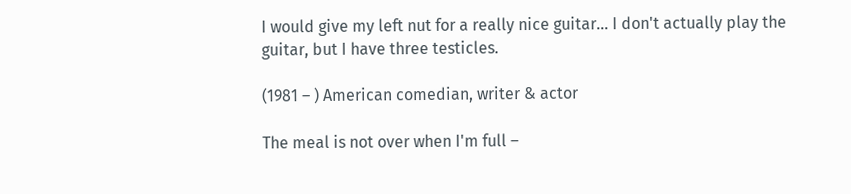I would give my left nut for a really nice guitar… I don't actually play the guitar, but I have three testicles.

(1981 – ) American comedian, writer & actor

The meal is not over when I'm full –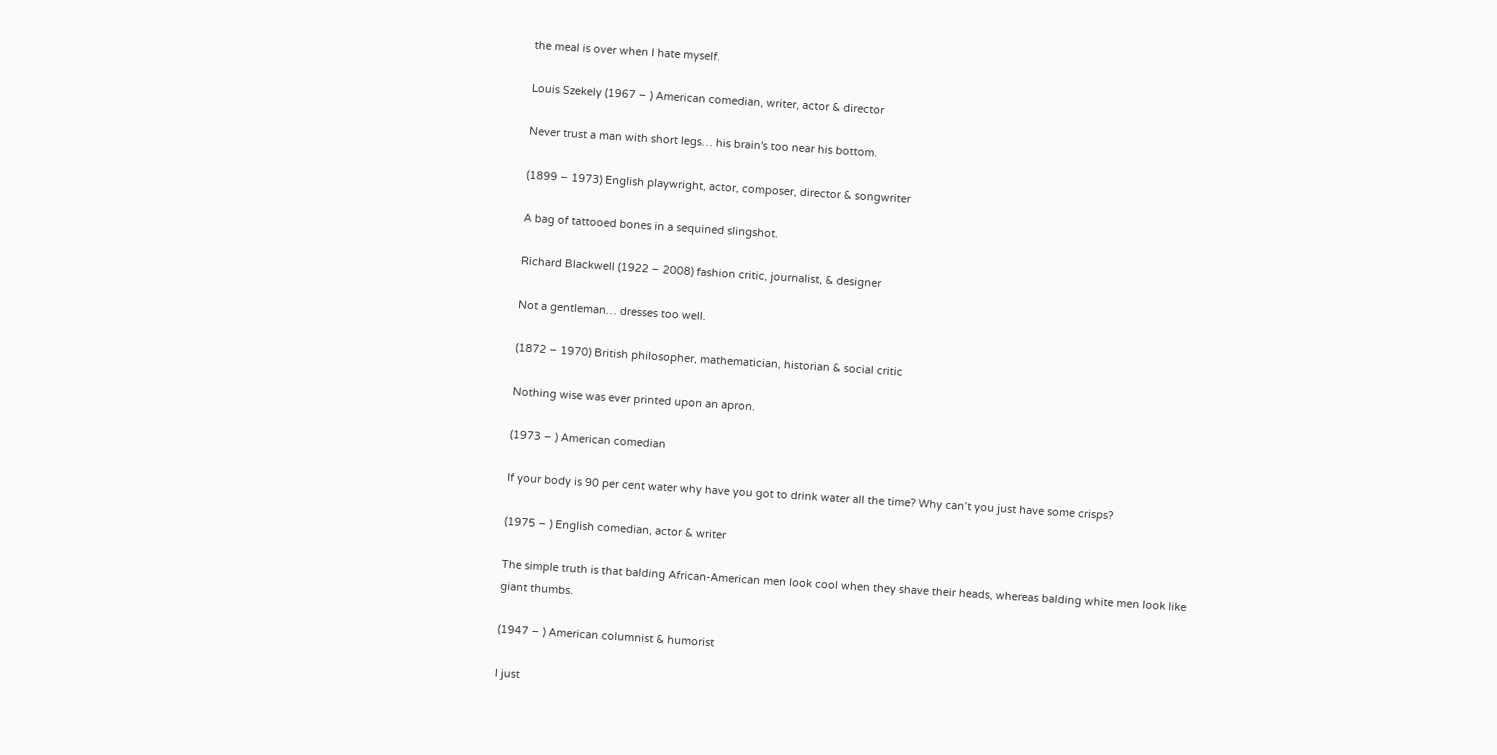the meal is over when I hate myself.

Louis Szekely (1967 – ) American comedian, writer, actor & director

Never trust a man with short legs… his brain's too near his bottom.

(1899 – 1973) English playwright, actor, composer, director & songwriter

A bag of tattooed bones in a sequined slingshot.

Richard Blackwell (1922 – 2008) fashion critic, journalist, & designer

Not a gentleman… dresses too well.

(1872 – 1970) British philosopher, mathematician, historian & social critic

Nothing wise was ever printed upon an apron.

(1973 – ) American comedian

If your body is 90 per cent water why have you got to drink water all the time? Why can’t you just have some crisps?

(1975 – ) English comedian, actor & writer

The simple truth is that balding African-American men look cool when they shave their heads, whereas balding white men look like giant thumbs.

(1947 – ) American columnist & humorist

I just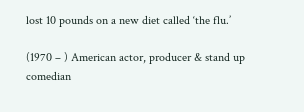lost 10 pounds on a new diet called ‘the flu.’

(1970 – ) American actor, producer & stand up comedian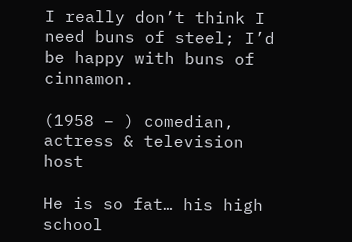I really don’t think I need buns of steel; I’d be happy with buns of cinnamon.

(1958 – ) comedian, actress & television host

He is so fat… his high school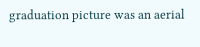graduation picture was an aerial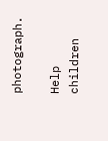photograph.

Help children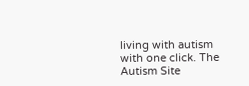living with autism with one click. The Autism Site